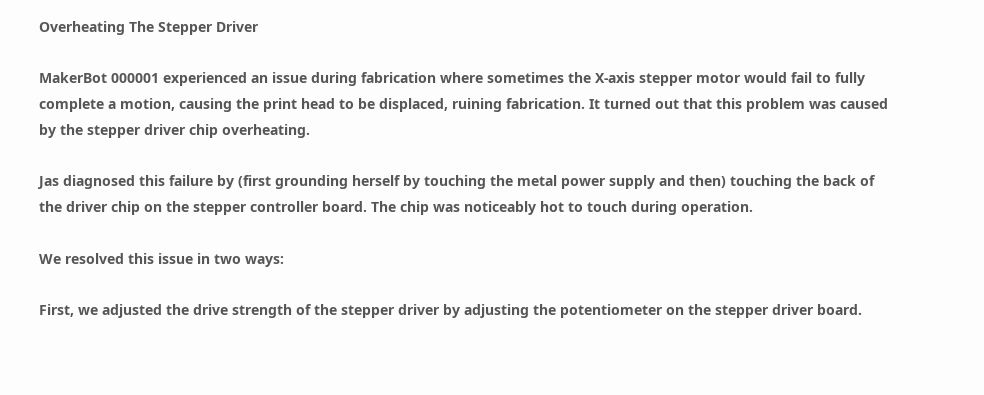Overheating The Stepper Driver

MakerBot 000001 experienced an issue during fabrication where sometimes the X-axis stepper motor would fail to fully complete a motion, causing the print head to be displaced, ruining fabrication. It turned out that this problem was caused by the stepper driver chip overheating.

Jas diagnosed this failure by (first grounding herself by touching the metal power supply and then) touching the back of the driver chip on the stepper controller board. The chip was noticeably hot to touch during operation.

We resolved this issue in two ways:

First, we adjusted the drive strength of the stepper driver by adjusting the potentiometer on the stepper driver board.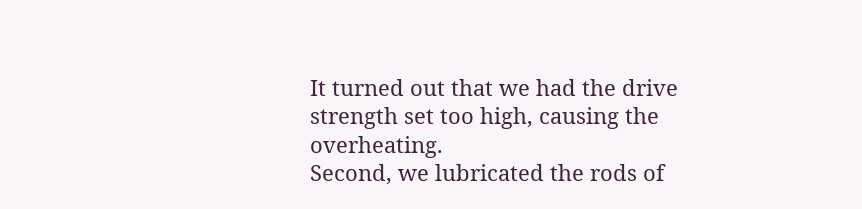It turned out that we had the drive strength set too high, causing the overheating.
Second, we lubricated the rods of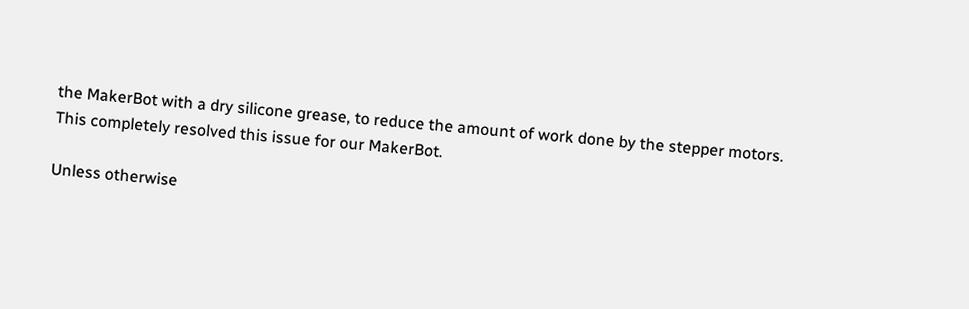the MakerBot with a dry silicone grease, to reduce the amount of work done by the stepper motors.
This completely resolved this issue for our MakerBot.

Unless otherwise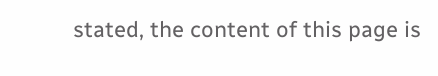stated, the content of this page is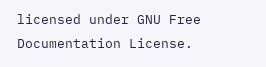licensed under GNU Free Documentation License.